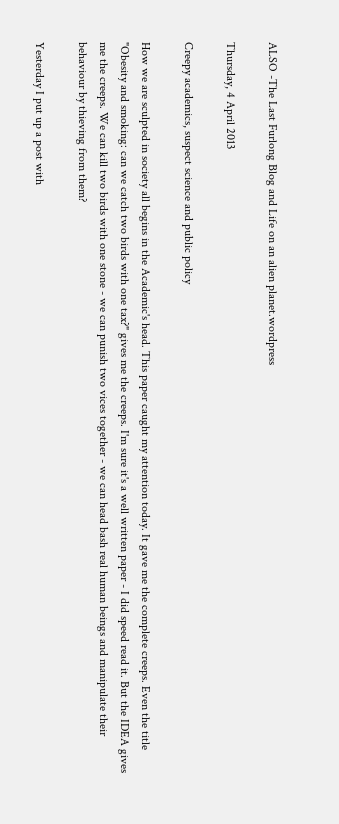ALSO -The Last Furlong Blog and Life on an alien planet.wordpress

Thursday, 4 April 2013

Creepy academics, suspect science and public policy

How we are sculpted in society all begins in the Academic's head. This paper caught my attention today. It gave me the complete creeps. Even the title "Obesity and smoking: can we catch two birds with one tax?" gives me the creeps. I'm sure it's a well written paper - I did speed read it. But the IDEA gives me the creeps. We can kill two birds with one stone - we can punish two vices together - we can head bash real human beings and manipulate their behaviour by thieving from them?

Yesterday I put up a post with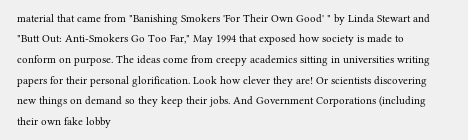material that came from "Banishing Smokers 'For Their Own Good' " by Linda Stewart and "Butt Out: Anti-Smokers Go Too Far," May 1994 that exposed how society is made to conform on purpose. The ideas come from creepy academics sitting in universities writing papers for their personal glorification. Look how clever they are! Or scientists discovering new things on demand so they keep their jobs. And Government Corporations (including their own fake lobby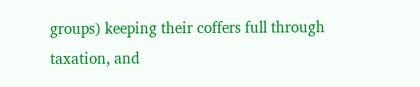groups) keeping their coffers full through taxation, and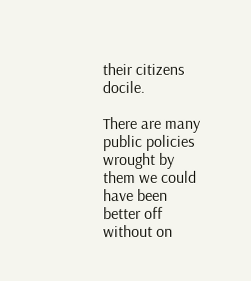their citizens docile.

There are many public policies wrought by them we could have been better off without on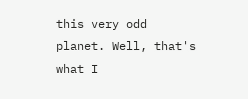this very odd planet. Well, that's what I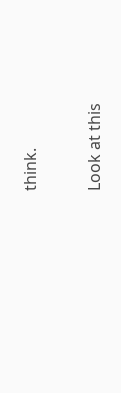think.

Look at this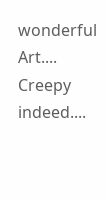wonderful Art.... Creepy indeed....